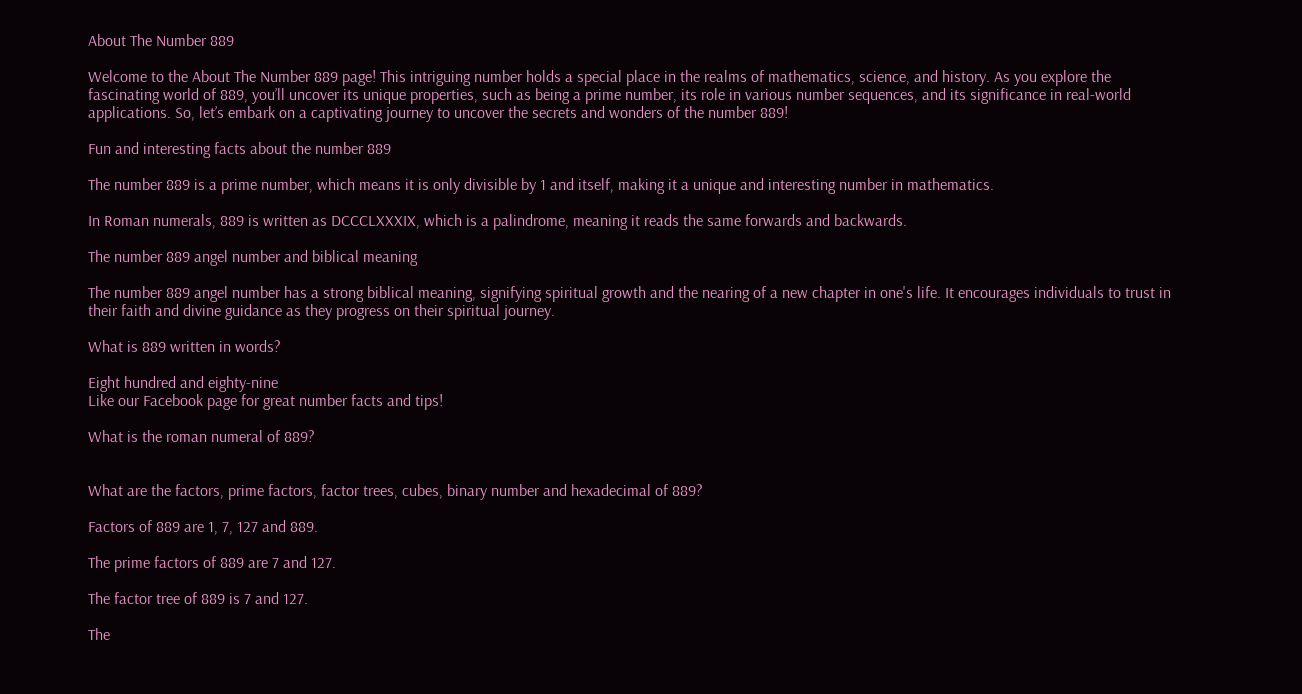About The Number 889

Welcome to the About The Number 889 page! This intriguing number holds a special place in the realms of mathematics, science, and history. As you explore the fascinating world of 889, you’ll uncover its unique properties, such as being a prime number, its role in various number sequences, and its significance in real-world applications. So, let’s embark on a captivating journey to uncover the secrets and wonders of the number 889!

Fun and interesting facts about the number 889

The number 889 is a prime number, which means it is only divisible by 1 and itself, making it a unique and interesting number in mathematics.

In Roman numerals, 889 is written as DCCCLXXXIX, which is a palindrome, meaning it reads the same forwards and backwards.

The number 889 angel number and biblical meaning

The number 889 angel number has a strong biblical meaning, signifying spiritual growth and the nearing of a new chapter in one's life. It encourages individuals to trust in their faith and divine guidance as they progress on their spiritual journey.

What is 889 written in words?

Eight hundred and eighty-nine
Like our Facebook page for great number facts and tips!

What is the roman numeral of 889?


What are the factors, prime factors, factor trees, cubes, binary number and hexadecimal of 889?

Factors of 889 are 1, 7, 127 and 889.

The prime factors of 889 are 7 and 127.

The factor tree of 889 is 7 and 127.

The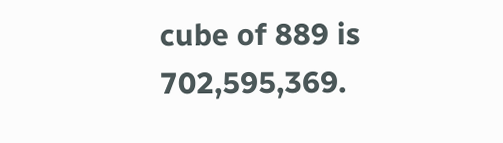cube of 889 is 702,595,369.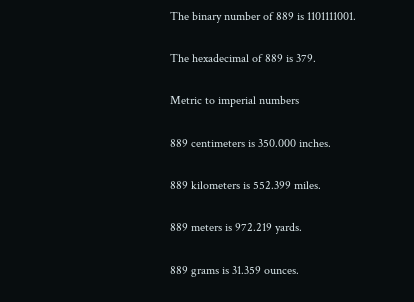The binary number of 889 is 1101111001.

The hexadecimal of 889 is 379.

Metric to imperial numbers

889 centimeters is 350.000 inches.

889 kilometers is 552.399 miles.

889 meters is 972.219 yards.

889 grams is 31.359 ounces.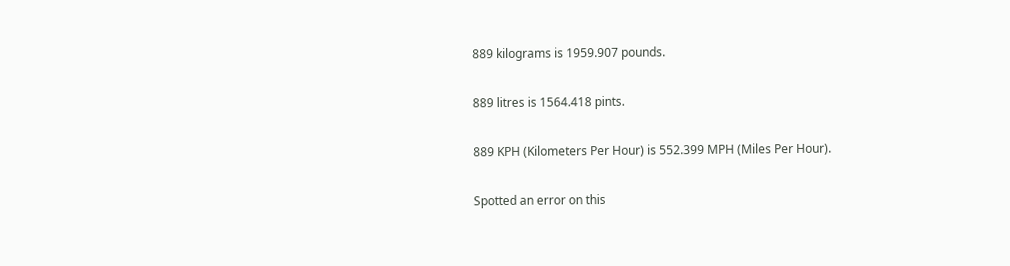889 kilograms is 1959.907 pounds.

889 litres is 1564.418 pints.

889 KPH (Kilometers Per Hour) is 552.399 MPH (Miles Per Hour).

Spotted an error on this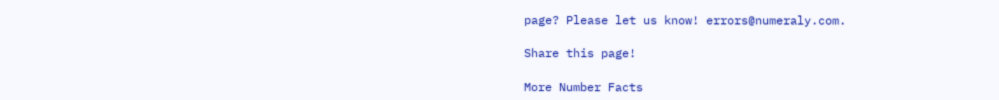page? Please let us know! errors@numeraly.com.

Share this page!

More Number Facts